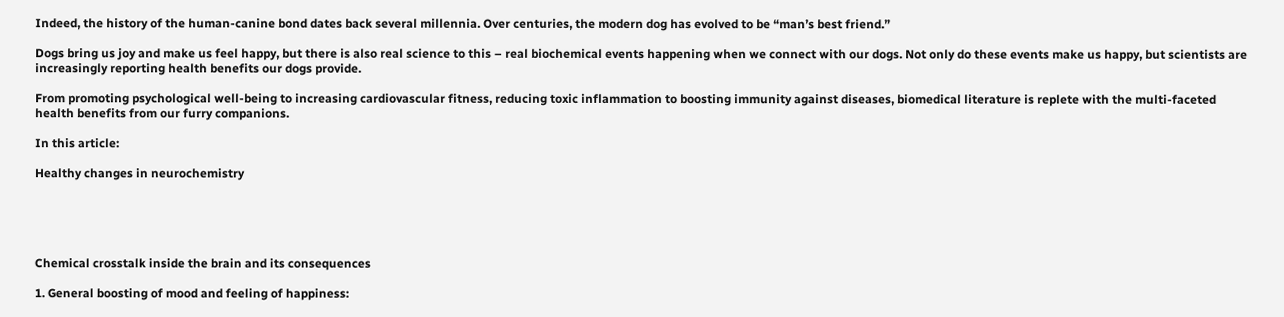Indeed, the history of the human-canine bond dates back several millennia. Over centuries, the modern dog has evolved to be “man’s best friend.”

Dogs bring us joy and make us feel happy, but there is also real science to this – real biochemical events happening when we connect with our dogs. Not only do these events make us happy, but scientists are increasingly reporting health benefits our dogs provide.

From promoting psychological well-being to increasing cardiovascular fitness, reducing toxic inflammation to boosting immunity against diseases, biomedical literature is replete with the multi-faceted health benefits from our furry companions.

In this article:

Healthy changes in neurochemistry





Chemical crosstalk inside the brain and its consequences

1. General boosting of mood and feeling of happiness: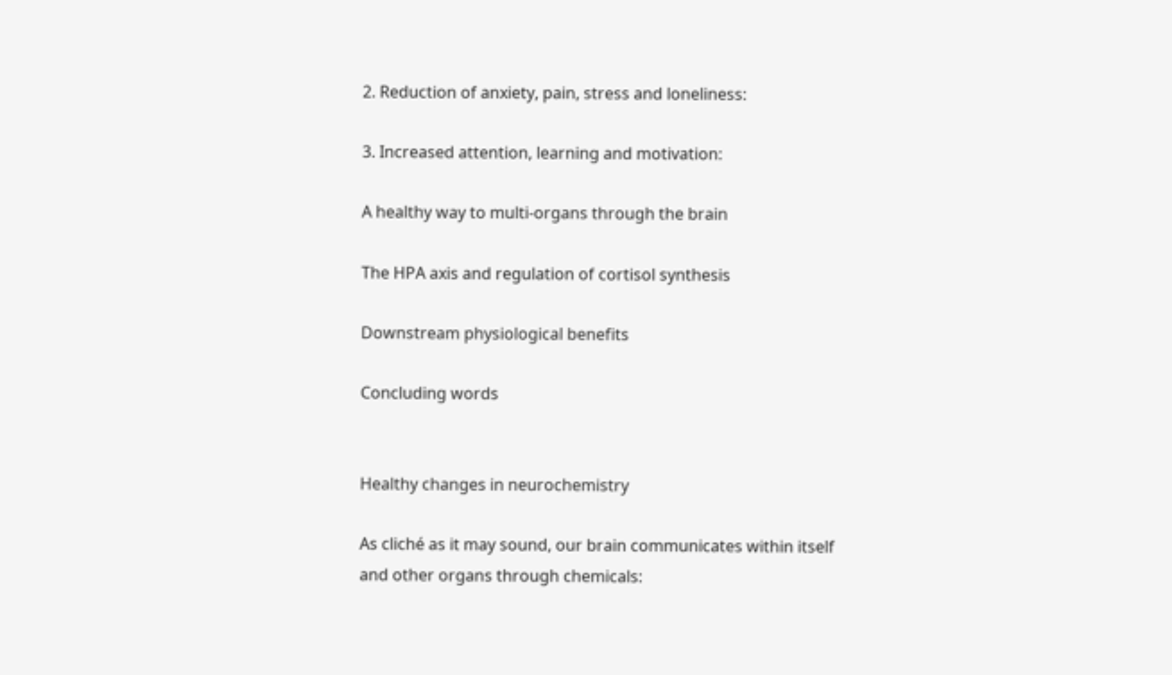2. Reduction of anxiety, pain, stress and loneliness:

3. Increased attention, learning and motivation:

A healthy way to multi-organs through the brain

The HPA axis and regulation of cortisol synthesis

Downstream physiological benefits

Concluding words


Healthy changes in neurochemistry

As cliché as it may sound, our brain communicates within itself and other organs through chemicals: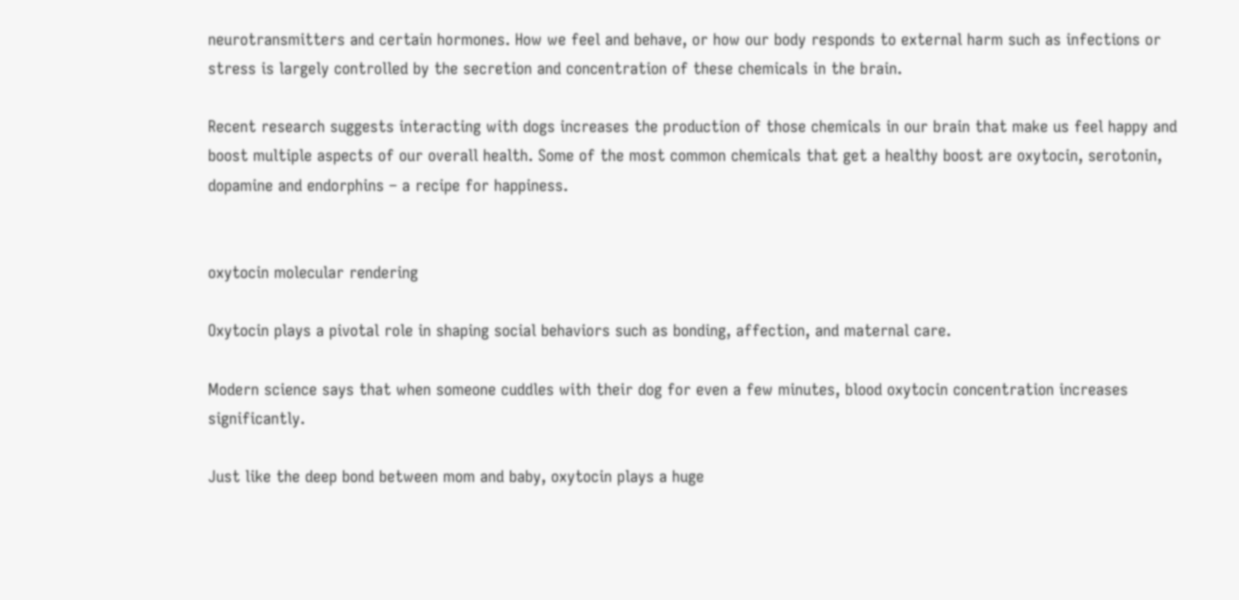neurotransmitters and certain hormones. How we feel and behave, or how our body responds to external harm such as infections or stress is largely controlled by the secretion and concentration of these chemicals in the brain.

Recent research suggests interacting with dogs increases the production of those chemicals in our brain that make us feel happy and boost multiple aspects of our overall health. Some of the most common chemicals that get a healthy boost are oxytocin, serotonin, dopamine and endorphins – a recipe for happiness.


oxytocin molecular rendering

Oxytocin plays a pivotal role in shaping social behaviors such as bonding, affection, and maternal care.

Modern science says that when someone cuddles with their dog for even a few minutes, blood oxytocin concentration increases significantly.

Just like the deep bond between mom and baby, oxytocin plays a huge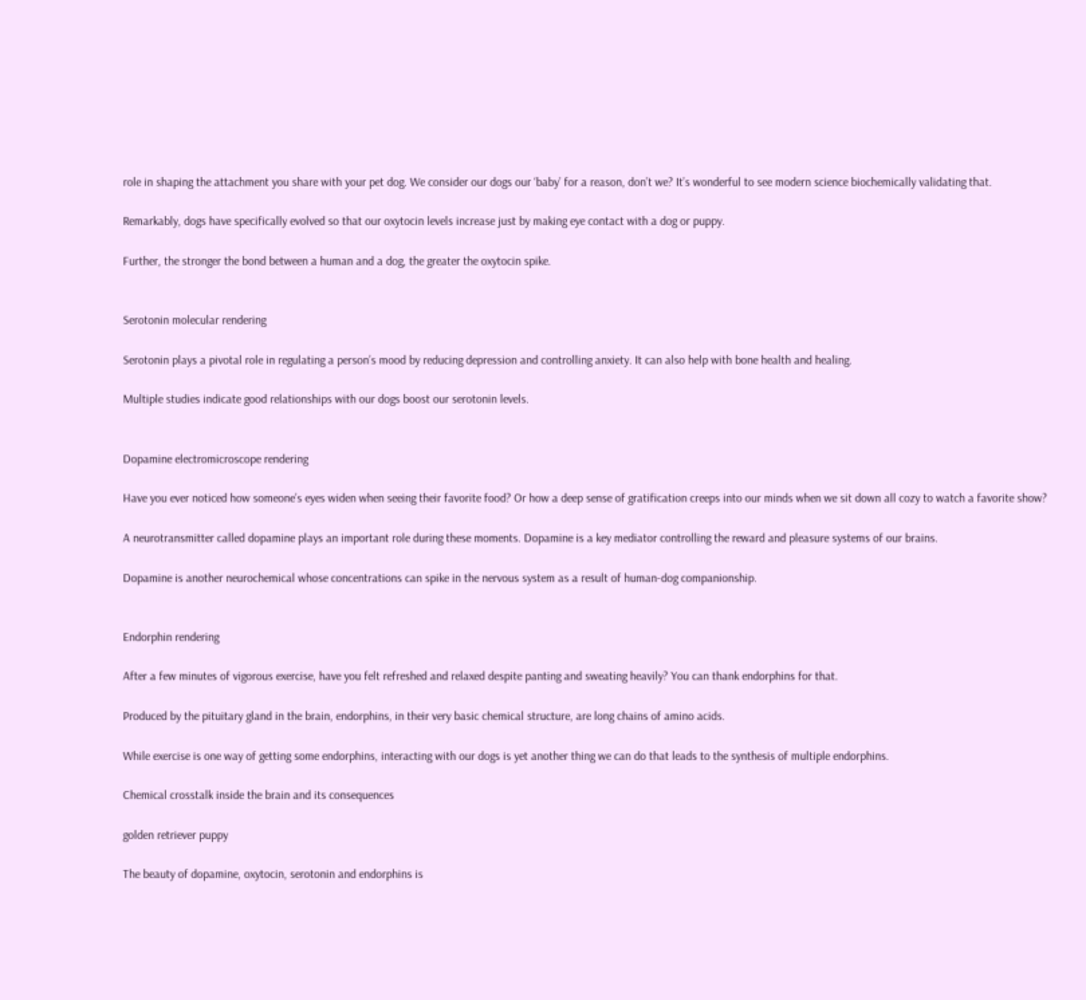role in shaping the attachment you share with your pet dog. We consider our dogs our ‘baby’ for a reason, don’t we? It’s wonderful to see modern science biochemically validating that.

Remarkably, dogs have specifically evolved so that our oxytocin levels increase just by making eye contact with a dog or puppy.

Further, the stronger the bond between a human and a dog, the greater the oxytocin spike.


Serotonin molecular rendering

Serotonin plays a pivotal role in regulating a person’s mood by reducing depression and controlling anxiety. It can also help with bone health and healing.

Multiple studies indicate good relationships with our dogs boost our serotonin levels.


Dopamine electromicroscope rendering

Have you ever noticed how someone’s eyes widen when seeing their favorite food? Or how a deep sense of gratification creeps into our minds when we sit down all cozy to watch a favorite show?

A neurotransmitter called dopamine plays an important role during these moments. Dopamine is a key mediator controlling the reward and pleasure systems of our brains.

Dopamine is another neurochemical whose concentrations can spike in the nervous system as a result of human-dog companionship.


Endorphin rendering

After a few minutes of vigorous exercise, have you felt refreshed and relaxed despite panting and sweating heavily? You can thank endorphins for that.

Produced by the pituitary gland in the brain, endorphins, in their very basic chemical structure, are long chains of amino acids.

While exercise is one way of getting some endorphins, interacting with our dogs is yet another thing we can do that leads to the synthesis of multiple endorphins.

Chemical crosstalk inside the brain and its consequences

golden retriever puppy

The beauty of dopamine, oxytocin, serotonin and endorphins is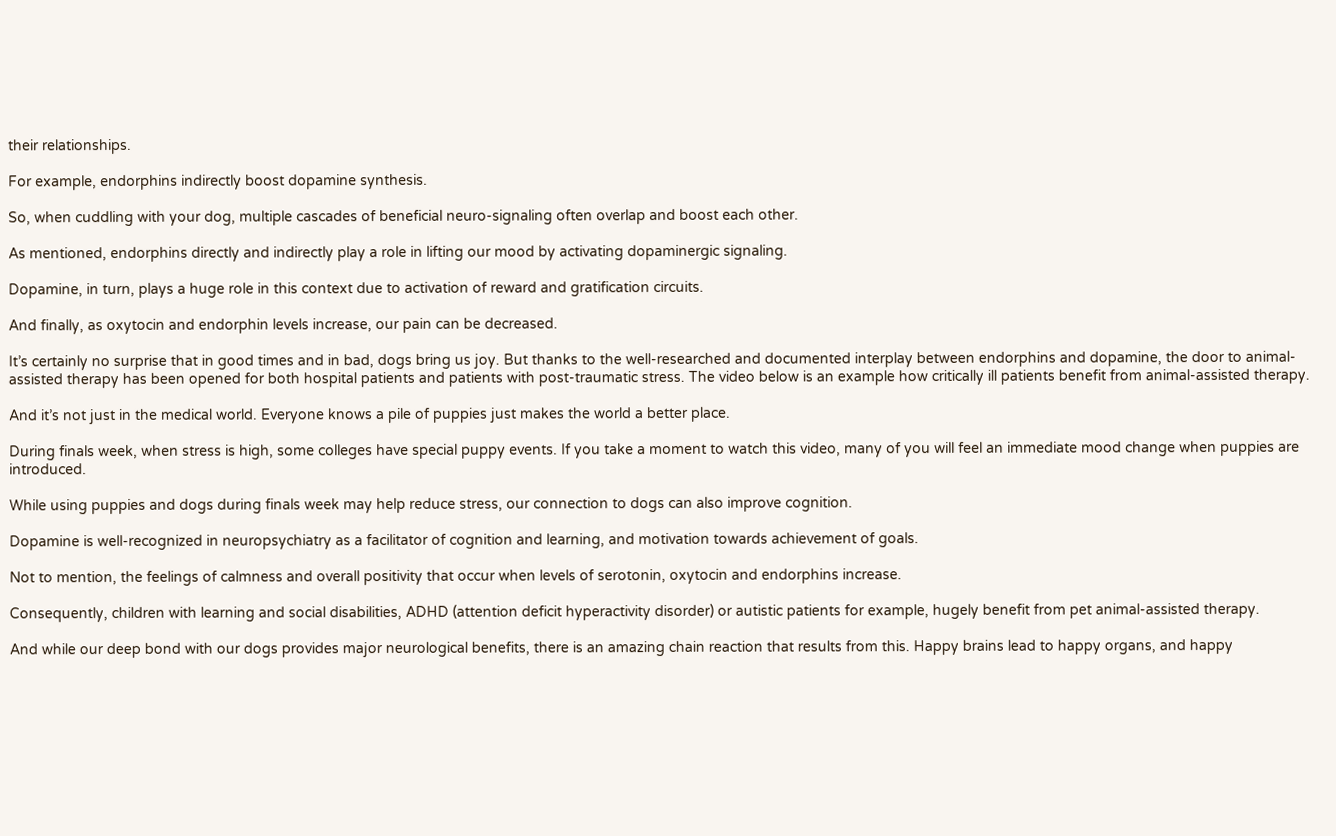their relationships.

For example, endorphins indirectly boost dopamine synthesis.

So, when cuddling with your dog, multiple cascades of beneficial neuro-signaling often overlap and boost each other.

As mentioned, endorphins directly and indirectly play a role in lifting our mood by activating dopaminergic signaling.

Dopamine, in turn, plays a huge role in this context due to activation of reward and gratification circuits.

And finally, as oxytocin and endorphin levels increase, our pain can be decreased.

It’s certainly no surprise that in good times and in bad, dogs bring us joy. But thanks to the well-researched and documented interplay between endorphins and dopamine, the door to animal-assisted therapy has been opened for both hospital patients and patients with post-traumatic stress. The video below is an example how critically ill patients benefit from animal-assisted therapy.

And it’s not just in the medical world. Everyone knows a pile of puppies just makes the world a better place.

During finals week, when stress is high, some colleges have special puppy events. If you take a moment to watch this video, many of you will feel an immediate mood change when puppies are introduced.

While using puppies and dogs during finals week may help reduce stress, our connection to dogs can also improve cognition.

Dopamine is well-recognized in neuropsychiatry as a facilitator of cognition and learning, and motivation towards achievement of goals.

Not to mention, the feelings of calmness and overall positivity that occur when levels of serotonin, oxytocin and endorphins increase.

Consequently, children with learning and social disabilities, ADHD (attention deficit hyperactivity disorder) or autistic patients for example, hugely benefit from pet animal-assisted therapy.

And while our deep bond with our dogs provides major neurological benefits, there is an amazing chain reaction that results from this. Happy brains lead to happy organs, and happy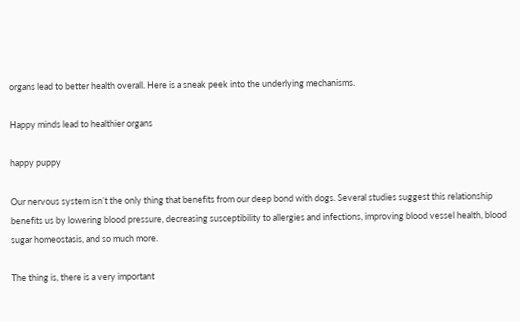organs lead to better health overall. Here is a sneak peek into the underlying mechanisms.

Happy minds lead to healthier organs

happy puppy

Our nervous system isn’t the only thing that benefits from our deep bond with dogs. Several studies suggest this relationship benefits us by lowering blood pressure, decreasing susceptibility to allergies and infections, improving blood vessel health, blood sugar homeostasis, and so much more.

The thing is, there is a very important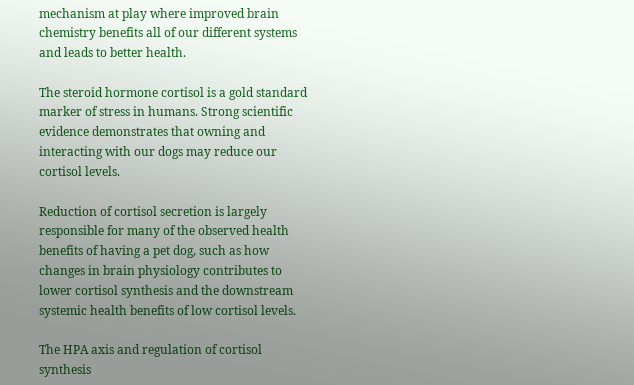mechanism at play where improved brain chemistry benefits all of our different systems and leads to better health.

The steroid hormone cortisol is a gold standard marker of stress in humans. Strong scientific evidence demonstrates that owning and interacting with our dogs may reduce our cortisol levels.

Reduction of cortisol secretion is largely responsible for many of the observed health benefits of having a pet dog, such as how changes in brain physiology contributes to lower cortisol synthesis and the downstream systemic health benefits of low cortisol levels.

The HPA axis and regulation of cortisol synthesis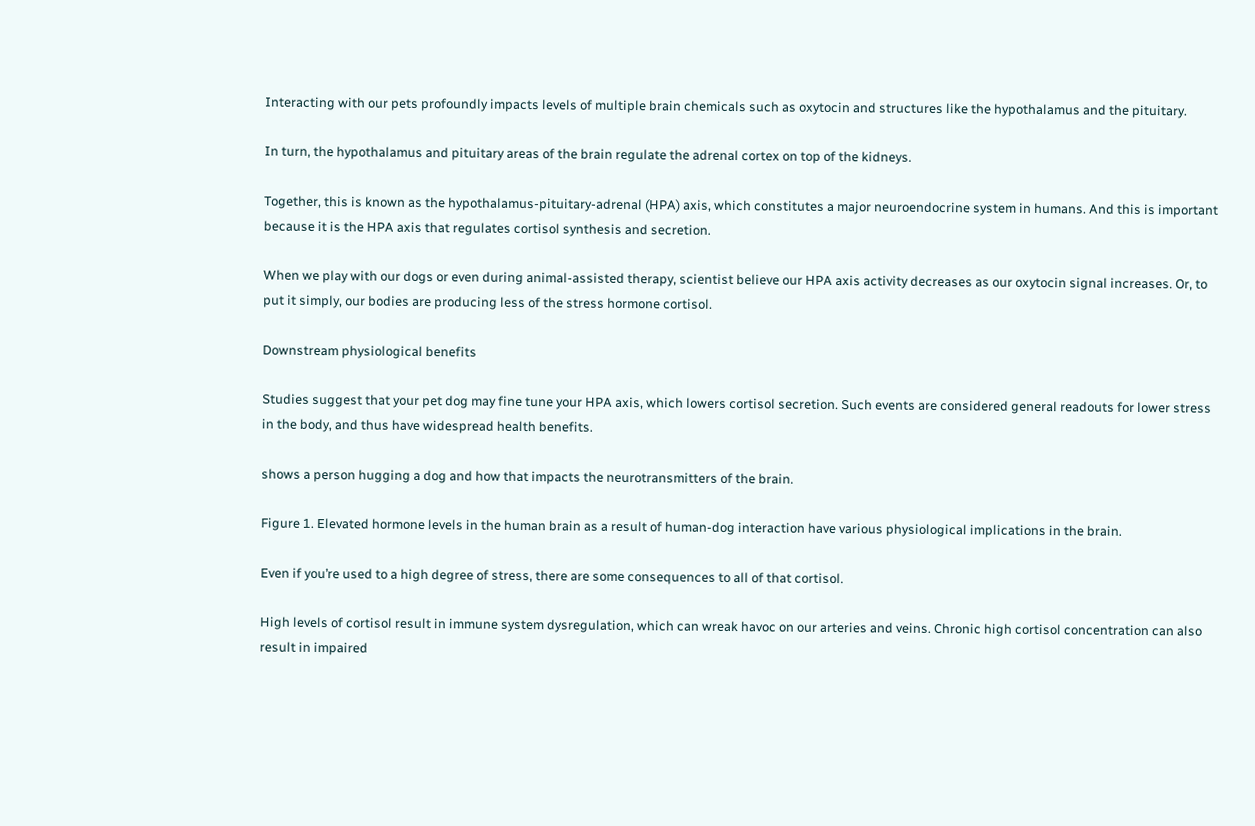Interacting with our pets profoundly impacts levels of multiple brain chemicals such as oxytocin and structures like the hypothalamus and the pituitary.

In turn, the hypothalamus and pituitary areas of the brain regulate the adrenal cortex on top of the kidneys.

Together, this is known as the hypothalamus-pituitary-adrenal (HPA) axis, which constitutes a major neuroendocrine system in humans. And this is important because it is the HPA axis that regulates cortisol synthesis and secretion.

When we play with our dogs or even during animal-assisted therapy, scientist believe our HPA axis activity decreases as our oxytocin signal increases. Or, to put it simply, our bodies are producing less of the stress hormone cortisol.

Downstream physiological benefits

Studies suggest that your pet dog may fine tune your HPA axis, which lowers cortisol secretion. Such events are considered general readouts for lower stress in the body, and thus have widespread health benefits.

shows a person hugging a dog and how that impacts the neurotransmitters of the brain.

Figure 1. Elevated hormone levels in the human brain as a result of human-dog interaction have various physiological implications in the brain.

Even if you’re used to a high degree of stress, there are some consequences to all of that cortisol.

High levels of cortisol result in immune system dysregulation, which can wreak havoc on our arteries and veins. Chronic high cortisol concentration can also result in impaired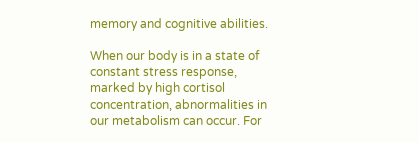memory and cognitive abilities.

When our body is in a state of constant stress response, marked by high cortisol concentration, abnormalities in our metabolism can occur. For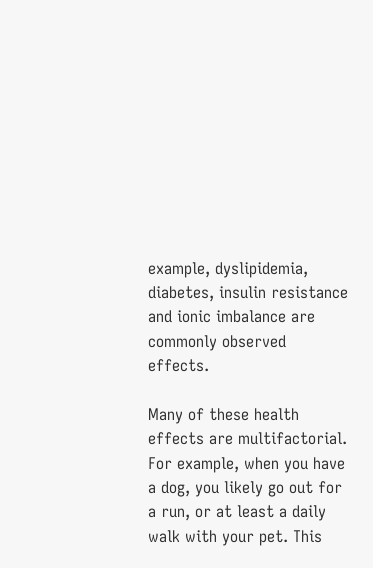example, dyslipidemia, diabetes, insulin resistance and ionic imbalance are commonly observed effects.

Many of these health effects are multifactorial. For example, when you have a dog, you likely go out for a run, or at least a daily walk with your pet. This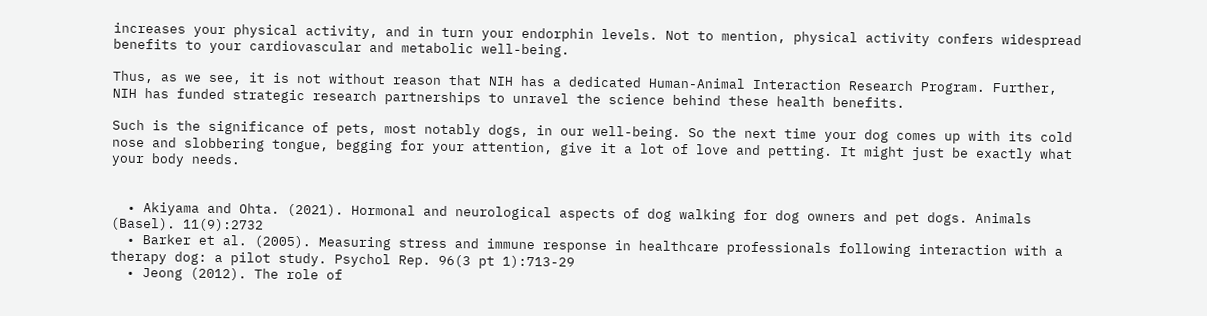increases your physical activity, and in turn your endorphin levels. Not to mention, physical activity confers widespread benefits to your cardiovascular and metabolic well-being.

Thus, as we see, it is not without reason that NIH has a dedicated Human-Animal Interaction Research Program. Further, NIH has funded strategic research partnerships to unravel the science behind these health benefits.

Such is the significance of pets, most notably dogs, in our well-being. So the next time your dog comes up with its cold nose and slobbering tongue, begging for your attention, give it a lot of love and petting. It might just be exactly what your body needs.


  • Akiyama and Ohta. (2021). Hormonal and neurological aspects of dog walking for dog owners and pet dogs. Animals (Basel). 11(9):2732
  • Barker et al. (2005). Measuring stress and immune response in healthcare professionals following interaction with a therapy dog: a pilot study. Psychol Rep. 96(3 pt 1):713-29
  • Jeong (2012). The role of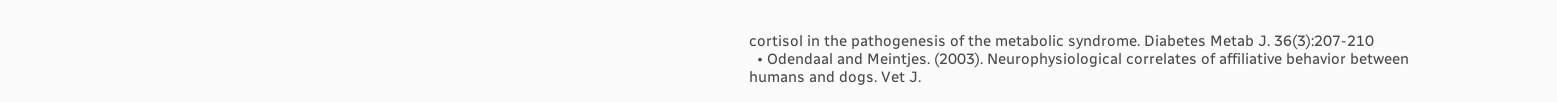cortisol in the pathogenesis of the metabolic syndrome. Diabetes Metab J. 36(3):207-210
  • Odendaal and Meintjes. (2003). Neurophysiological correlates of affiliative behavior between humans and dogs. Vet J.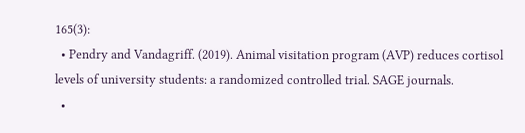165(3):
  • Pendry and Vandagriff. (2019). Animal visitation program (AVP) reduces cortisol levels of university students: a randomized controlled trial. SAGE journals.
  •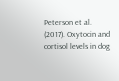Peterson et al. (2017). Oxytocin and cortisol levels in dog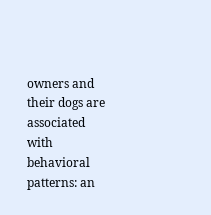owners and their dogs are associated with behavioral patterns: an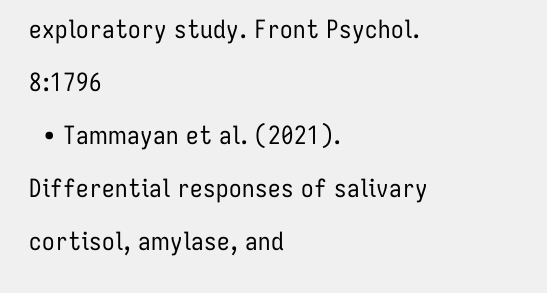exploratory study. Front Psychol. 8:1796
  • Tammayan et al. (2021). Differential responses of salivary cortisol, amylase, and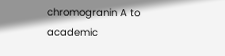chromogranin A to academic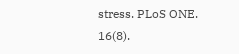stress. PLoS ONE. 16(8).